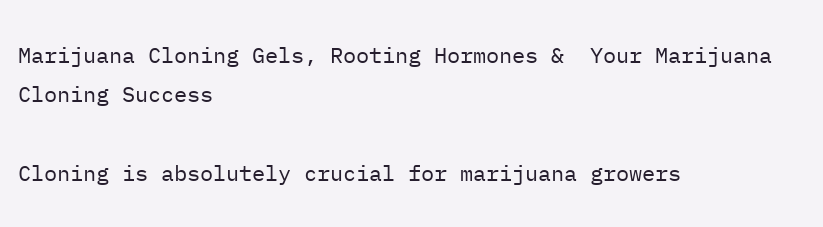Marijuana Cloning Gels, Rooting Hormones &  Your Marijuana Cloning Success

Cloning is absolutely crucial for marijuana growers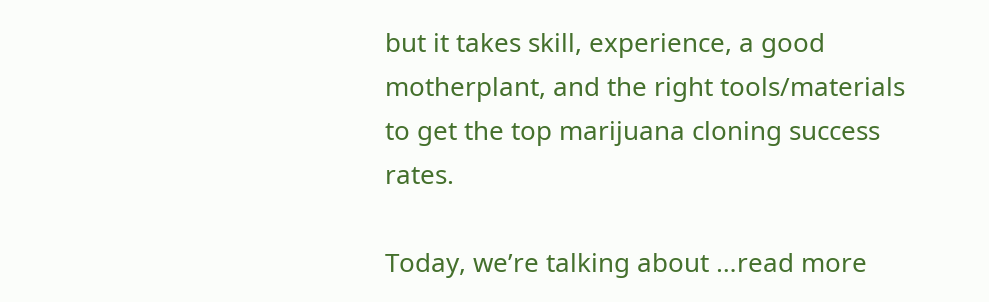but it takes skill, experience, a good motherplant, and the right tools/materials to get the top marijuana cloning success rates.

Today, we’re talking about …read more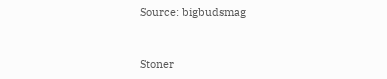Source: bigbudsmag


Stoner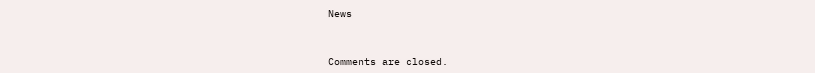News



Comments are closed.